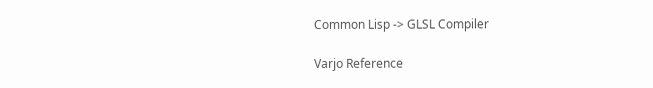Common Lisp -> GLSL Compiler

Varjo Reference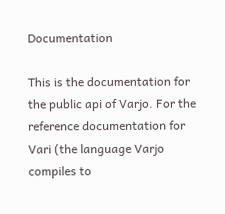Documentation

This is the documentation for the public api of Varjo. For the reference documentation for Vari (the language Varjo compiles to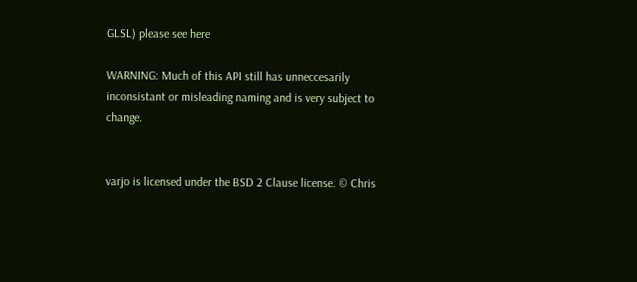GLSL) please see here

WARNING: Much of this API still has unneccesarily inconsistant or misleading naming and is very subject to change.


varjo is licensed under the BSD 2 Clause license. © Chris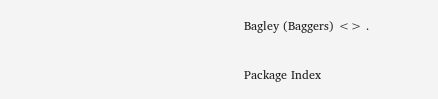Bagley (Baggers) <> .

Package Index